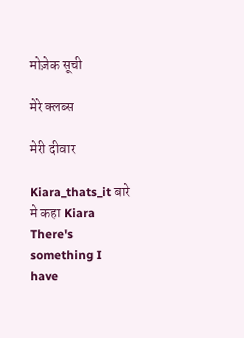मोज़ेक सूची

मेरे क्लब्स

मेरी दीवार

Kiara_thats_it बारे मे कहा Kiara
There's something I have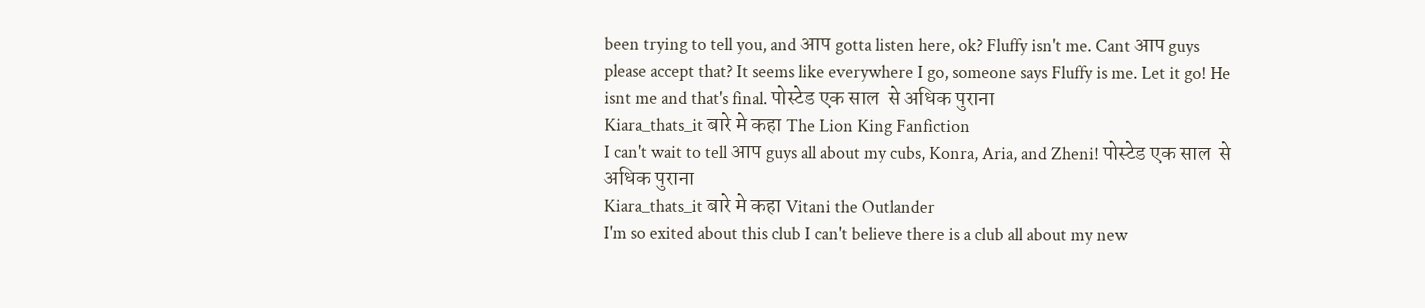been trying to tell you, and आप gotta listen here, ok? Fluffy isn't me. Cant आप guys please accept that? It seems like everywhere I go, someone says Fluffy is me. Let it go! He isnt me and that's final. पोस्टेड एक साल  से अधिक पुराना
Kiara_thats_it बारे मे कहा The Lion King Fanfiction
I can't wait to tell आप guys all about my cubs, Konra, Aria, and Zheni! पोस्टेड एक साल  से अधिक पुराना
Kiara_thats_it बारे मे कहा Vitani the Outlander
I'm so exited about this club I can't believe there is a club all about my new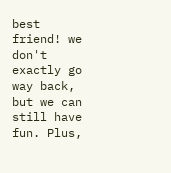best friend! we don't exactly go way back, but we can still have fun. Plus,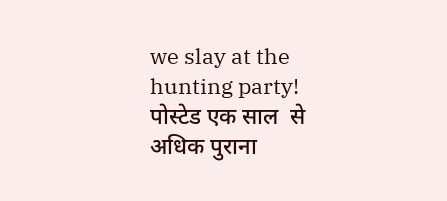we slay at the hunting party! पोस्टेड एक साल  से अधिक पुराना